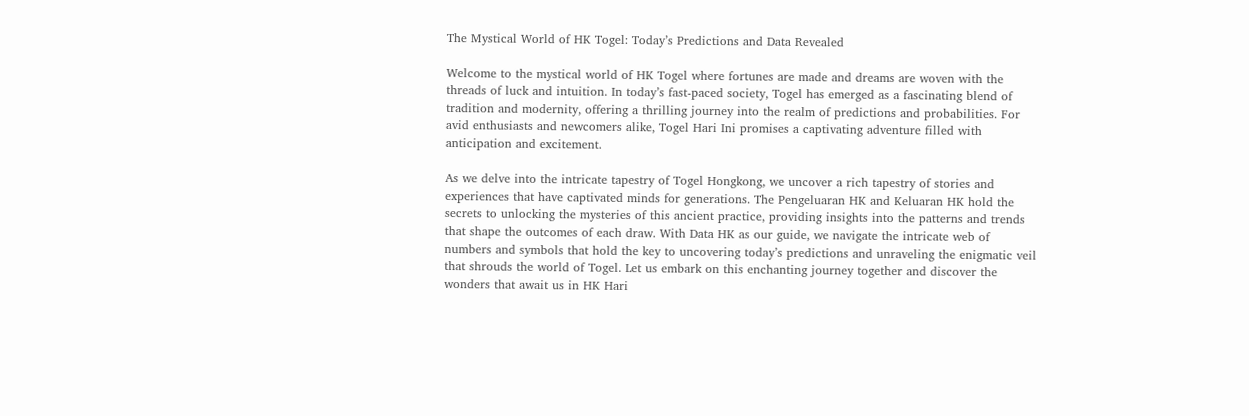The Mystical World of HK Togel: Today’s Predictions and Data Revealed

Welcome to the mystical world of HK Togel where fortunes are made and dreams are woven with the threads of luck and intuition. In today’s fast-paced society, Togel has emerged as a fascinating blend of tradition and modernity, offering a thrilling journey into the realm of predictions and probabilities. For avid enthusiasts and newcomers alike, Togel Hari Ini promises a captivating adventure filled with anticipation and excitement.

As we delve into the intricate tapestry of Togel Hongkong, we uncover a rich tapestry of stories and experiences that have captivated minds for generations. The Pengeluaran HK and Keluaran HK hold the secrets to unlocking the mysteries of this ancient practice, providing insights into the patterns and trends that shape the outcomes of each draw. With Data HK as our guide, we navigate the intricate web of numbers and symbols that hold the key to uncovering today’s predictions and unraveling the enigmatic veil that shrouds the world of Togel. Let us embark on this enchanting journey together and discover the wonders that await us in HK Hari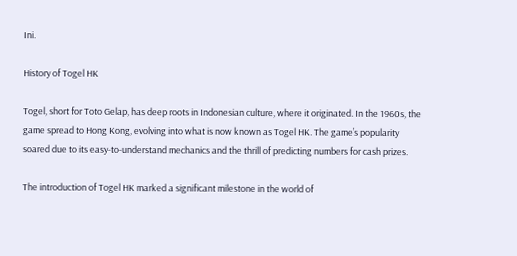Ini.

History of Togel HK

Togel, short for Toto Gelap, has deep roots in Indonesian culture, where it originated. In the 1960s, the game spread to Hong Kong, evolving into what is now known as Togel HK. The game’s popularity soared due to its easy-to-understand mechanics and the thrill of predicting numbers for cash prizes.

The introduction of Togel HK marked a significant milestone in the world of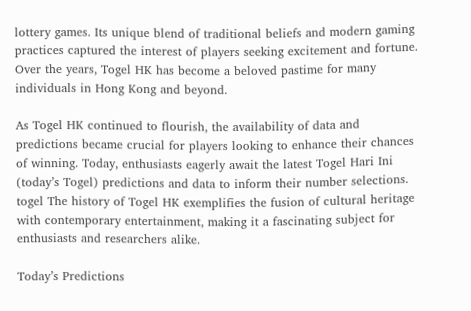lottery games. Its unique blend of traditional beliefs and modern gaming practices captured the interest of players seeking excitement and fortune. Over the years, Togel HK has become a beloved pastime for many individuals in Hong Kong and beyond.

As Togel HK continued to flourish, the availability of data and predictions became crucial for players looking to enhance their chances of winning. Today, enthusiasts eagerly await the latest Togel Hari Ini (today’s Togel) predictions and data to inform their number selections. togel The history of Togel HK exemplifies the fusion of cultural heritage with contemporary entertainment, making it a fascinating subject for enthusiasts and researchers alike.

Today’s Predictions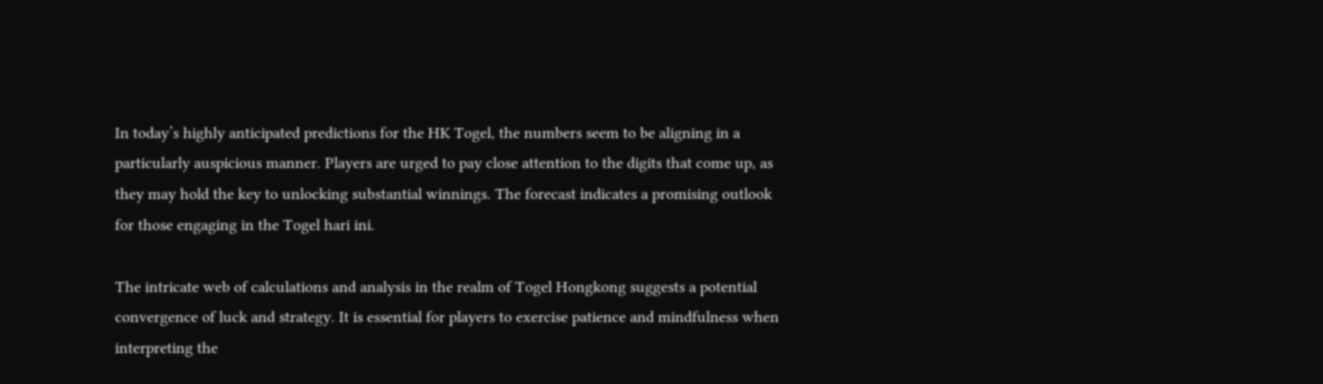In today’s highly anticipated predictions for the HK Togel, the numbers seem to be aligning in a particularly auspicious manner. Players are urged to pay close attention to the digits that come up, as they may hold the key to unlocking substantial winnings. The forecast indicates a promising outlook for those engaging in the Togel hari ini.

The intricate web of calculations and analysis in the realm of Togel Hongkong suggests a potential convergence of luck and strategy. It is essential for players to exercise patience and mindfulness when interpreting the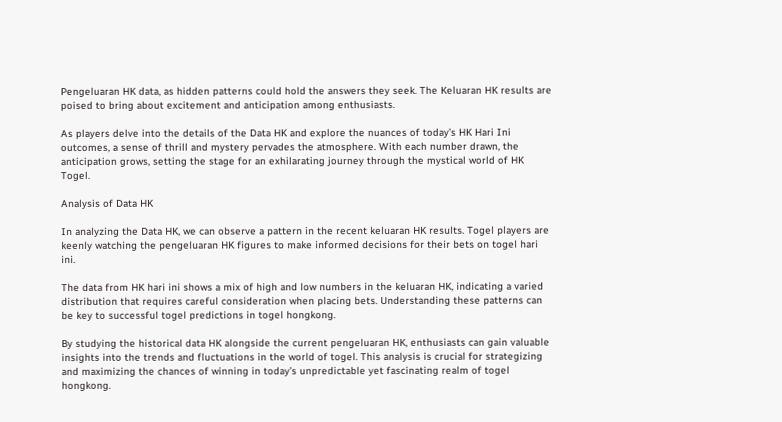Pengeluaran HK data, as hidden patterns could hold the answers they seek. The Keluaran HK results are poised to bring about excitement and anticipation among enthusiasts.

As players delve into the details of the Data HK and explore the nuances of today’s HK Hari Ini outcomes, a sense of thrill and mystery pervades the atmosphere. With each number drawn, the anticipation grows, setting the stage for an exhilarating journey through the mystical world of HK Togel.

Analysis of Data HK

In analyzing the Data HK, we can observe a pattern in the recent keluaran HK results. Togel players are keenly watching the pengeluaran HK figures to make informed decisions for their bets on togel hari ini.

The data from HK hari ini shows a mix of high and low numbers in the keluaran HK, indicating a varied distribution that requires careful consideration when placing bets. Understanding these patterns can be key to successful togel predictions in togel hongkong.

By studying the historical data HK alongside the current pengeluaran HK, enthusiasts can gain valuable insights into the trends and fluctuations in the world of togel. This analysis is crucial for strategizing and maximizing the chances of winning in today’s unpredictable yet fascinating realm of togel hongkong.